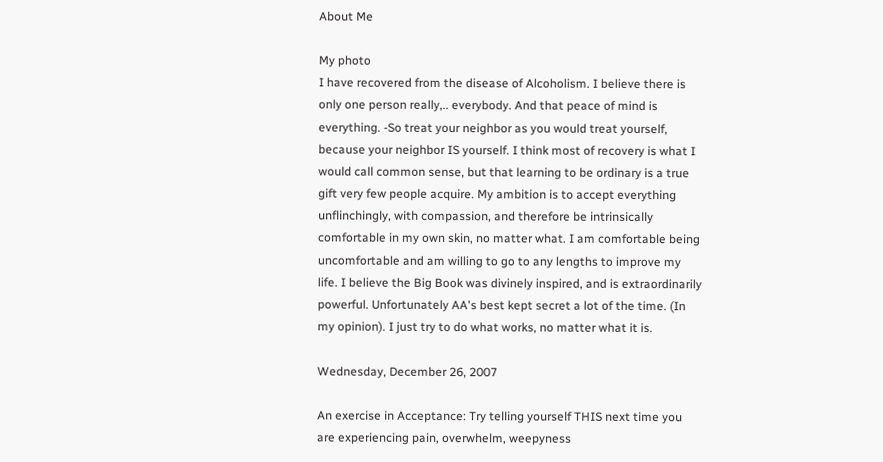About Me

My photo
I have recovered from the disease of Alcoholism. I believe there is only one person really,.. everybody. And that peace of mind is everything. -So treat your neighbor as you would treat yourself, because your neighbor IS yourself. I think most of recovery is what I would call common sense, but that learning to be ordinary is a true gift very few people acquire. My ambition is to accept everything unflinchingly, with compassion, and therefore be intrinsically comfortable in my own skin, no matter what. I am comfortable being uncomfortable and am willing to go to any lengths to improve my life. I believe the Big Book was divinely inspired, and is extraordinarily powerful. Unfortunately AA's best kept secret a lot of the time. (In my opinion). I just try to do what works, no matter what it is.

Wednesday, December 26, 2007

An exercise in Acceptance: Try telling yourself THIS next time you are experiencing pain, overwhelm, weepyness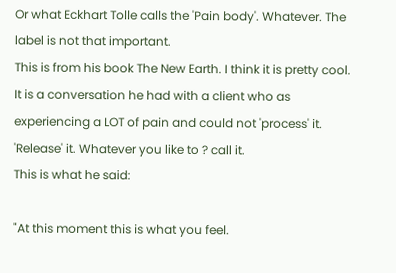Or what Eckhart Tolle calls the 'Pain body'. Whatever. The label is not that important.
This is from his book The New Earth. I think it is pretty cool. It is a conversation he had with a client who as experiencing a LOT of pain and could not 'process' it. 'Release' it. Whatever you like to ? call it.
This is what he said:

"At this moment this is what you feel.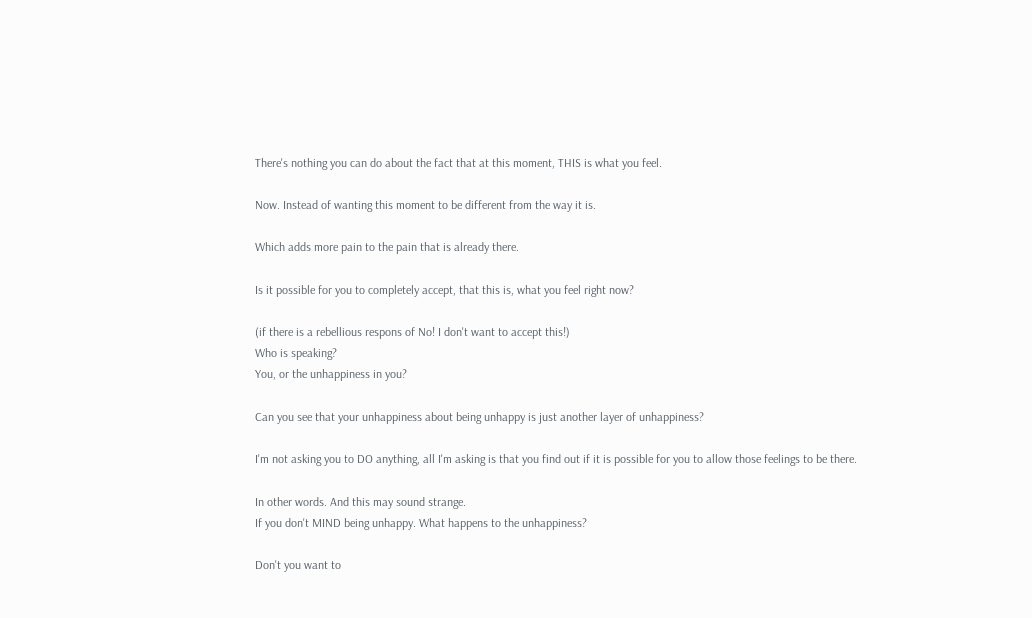There's nothing you can do about the fact that at this moment, THIS is what you feel.

Now. Instead of wanting this moment to be different from the way it is.

Which adds more pain to the pain that is already there.

Is it possible for you to completely accept, that this is, what you feel right now?

(if there is a rebellious respons of No! I don't want to accept this!)
Who is speaking?
You, or the unhappiness in you?

Can you see that your unhappiness about being unhappy is just another layer of unhappiness?

I'm not asking you to DO anything, all I'm asking is that you find out if it is possible for you to allow those feelings to be there.

In other words. And this may sound strange.
If you don't MIND being unhappy. What happens to the unhappiness?

Don't you want to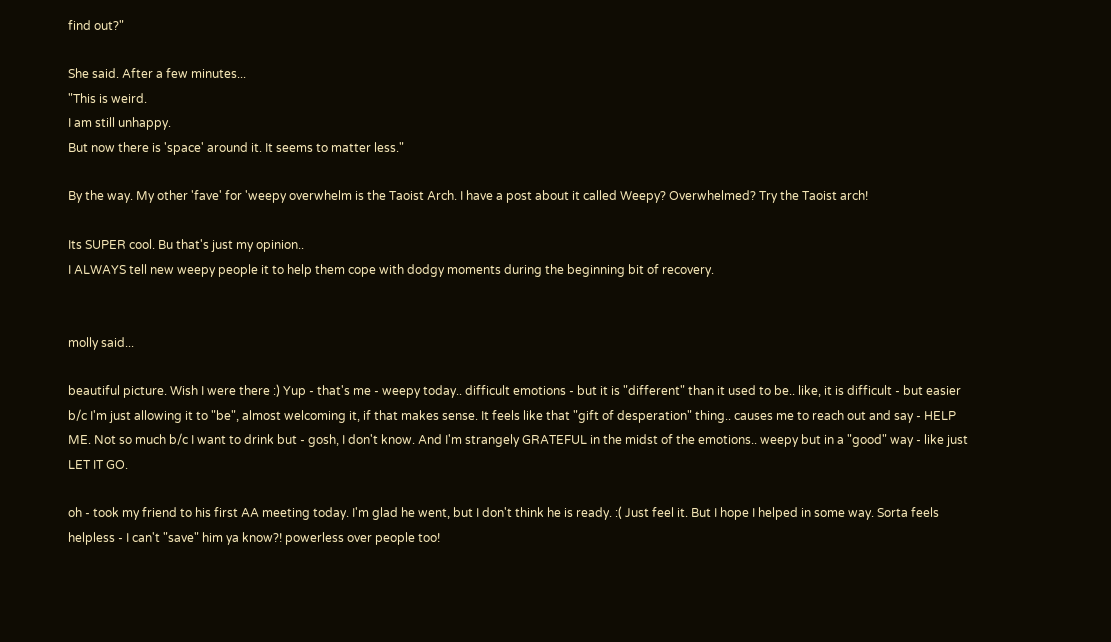find out?"

She said. After a few minutes...
"This is weird.
I am still unhappy.
But now there is 'space' around it. It seems to matter less."

By the way. My other 'fave' for 'weepy overwhelm is the Taoist Arch. I have a post about it called Weepy? Overwhelmed? Try the Taoist arch!

Its SUPER cool. Bu that's just my opinion..
I ALWAYS tell new weepy people it to help them cope with dodgy moments during the beginning bit of recovery.


molly said...

beautiful picture. Wish I were there :) Yup - that's me - weepy today.. difficult emotions - but it is "different" than it used to be.. like, it is difficult - but easier b/c I'm just allowing it to "be", almost welcoming it, if that makes sense. It feels like that "gift of desperation" thing.. causes me to reach out and say - HELP ME. Not so much b/c I want to drink but - gosh, I don't know. And I'm strangely GRATEFUL in the midst of the emotions.. weepy but in a "good" way - like just LET IT GO.

oh - took my friend to his first AA meeting today. I'm glad he went, but I don't think he is ready. :( Just feel it. But I hope I helped in some way. Sorta feels helpless - I can't "save" him ya know?! powerless over people too!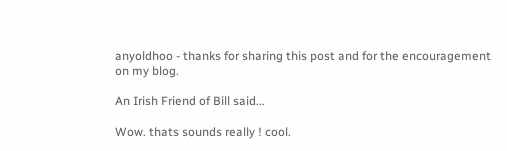anyoldhoo - thanks for sharing this post and for the encouragement on my blog.

An Irish Friend of Bill said...

Wow. thats sounds really ! cool.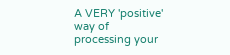A VERY 'positive' way of processing your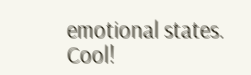emotional states. Cool!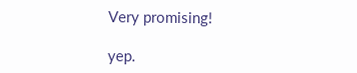Very promising!

yep.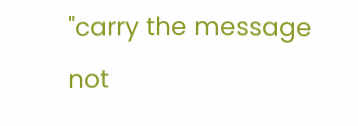"carry the message not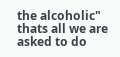the alcoholic"
thats all we are asked to do